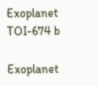Exoplanet TOI-674 b

Exoplanet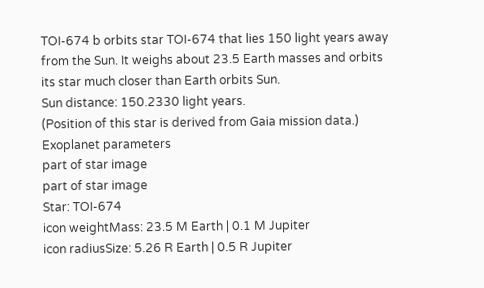TOI-674 b orbits star TOI-674 that lies 150 light years away from the Sun. It weighs about 23.5 Earth masses and orbits its star much closer than Earth orbits Sun.
Sun distance: 150.2330 light years.
(Position of this star is derived from Gaia mission data.)
Exoplanet parameters
part of star image
part of star image
Star: TOI-674
icon weightMass: 23.5 M Earth | 0.1 M Jupiter
icon radiusSize: 5.26 R Earth | 0.5 R Jupiter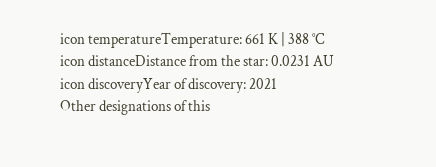icon temperatureTemperature: 661 K | 388 °C
icon distanceDistance from the star: 0.0231 AU
icon discoveryYear of discovery: 2021
Other designations of this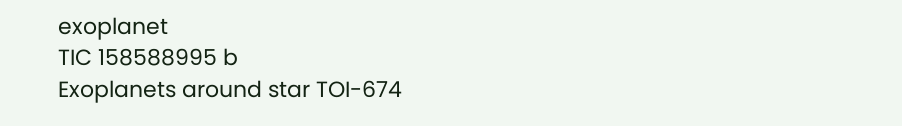exoplanet
TIC 158588995 b
Exoplanets around star TOI-674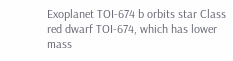Exoplanet TOI-674 b orbits star Class red dwarf TOI-674, which has lower mass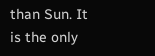than Sun. It is the only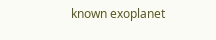known exoplanet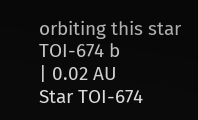orbiting this star
TOI-674 b
| 0.02 AU
Star TOI-674